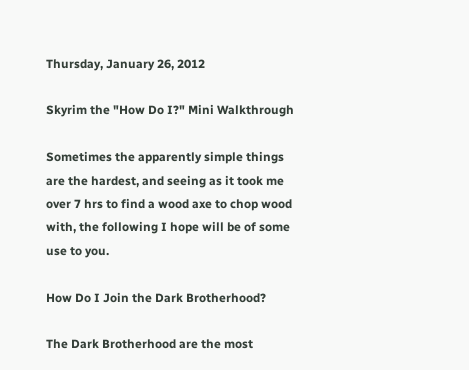Thursday, January 26, 2012

Skyrim the "How Do I?" Mini Walkthrough

Sometimes the apparently simple things are the hardest, and seeing as it took me over 7 hrs to find a wood axe to chop wood with, the following I hope will be of some use to you.

How Do I Join the Dark Brotherhood?

The Dark Brotherhood are the most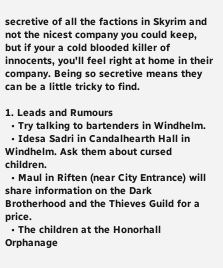secretive of all the factions in Skyrim and  not the nicest company you could keep, but if your a cold blooded killer of innocents, you'll feel right at home in their company. Being so secretive means they can be a little tricky to find.

1. Leads and Rumours
  • Try talking to bartenders in Windhelm.
  • Idesa Sadri in Candalhearth Hall in Windhelm. Ask them about cursed children.
  • Maul in Riften (near City Entrance) will share information on the Dark Brotherhood and the Thieves Guild for a price.
  • The children at the Honorhall Orphanage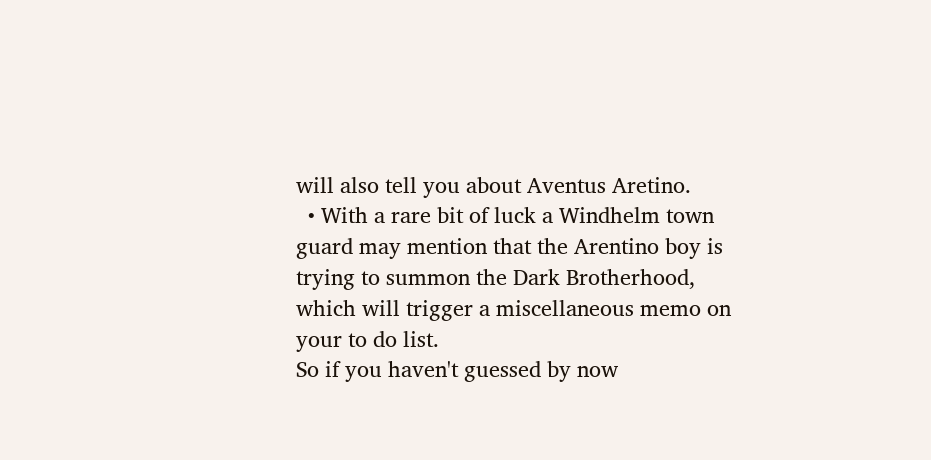will also tell you about Aventus Aretino.
  • With a rare bit of luck a Windhelm town guard may mention that the Arentino boy is trying to summon the Dark Brotherhood, which will trigger a miscellaneous memo on your to do list.
So if you haven't guessed by now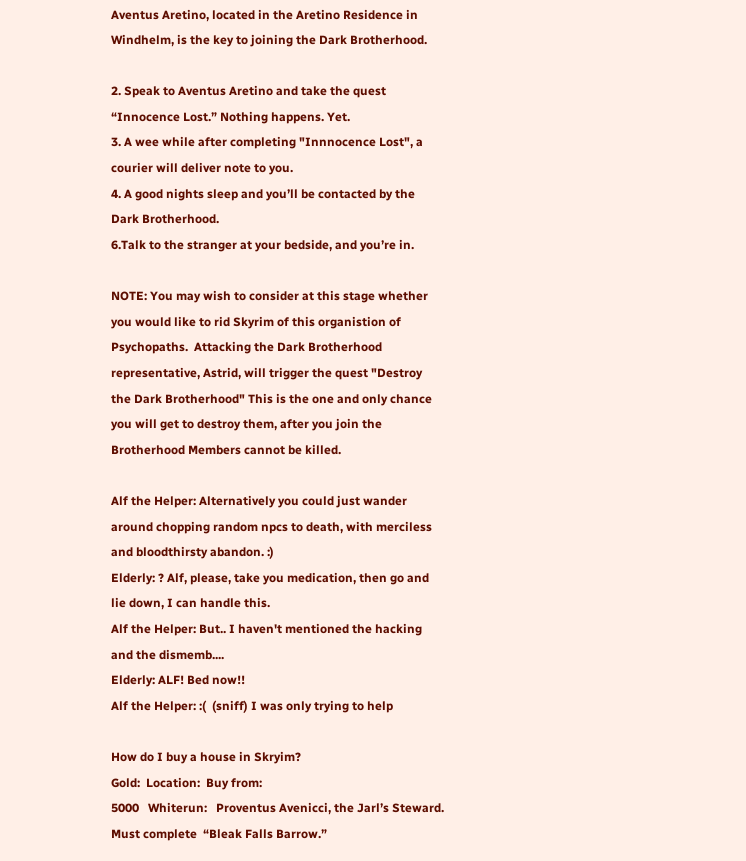Aventus Aretino, located in the Aretino Residence in Windhelm, is the key to joining the Dark Brotherhood.

2. Speak to Aventus Aretino and take the quest “Innocence Lost.” Nothing happens. Yet.
3. A wee while after completing "Innnocence Lost", a courier will deliver note to you.
4. A good nights sleep and you’ll be contacted by the Dark Brotherhood.
6.Talk to the stranger at your bedside, and you’re in.

NOTE: You may wish to consider at this stage whether you would like to rid Skyrim of this organistion of Psychopaths.  Attacking the Dark Brotherhood representative, Astrid, will trigger the quest "Destroy the Dark Brotherhood" This is the one and only chance you will get to destroy them, after you join the Brotherhood Members cannot be killed.

Alf the Helper: Alternatively you could just wander around chopping random npcs to death, with merciless and bloodthirsty abandon. :)
Elderly: ? Alf, please, take you medication, then go and lie down, I can handle this.
Alf the Helper: But.. I haven't mentioned the hacking and the dismemb....
Elderly: ALF! Bed now!!
Alf the Helper: :(  (sniff) I was only trying to help

How do I buy a house in Skryim?
Gold:  Location:  Buy from:
5000   Whiterun:   Proventus Avenicci, the Jarl’s Steward. Must complete  “Bleak Falls Barrow.”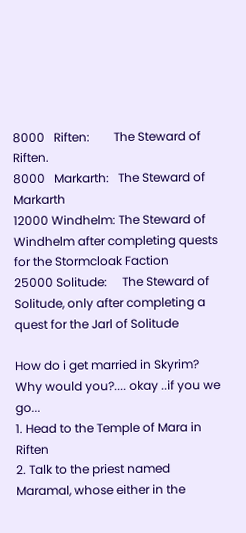8000   Riften:        The Steward of Riften.
8000   Markarth:   The Steward of Markarth
12000 Windhelm: The Steward of Windhelm after completing quests for the Stormcloak Faction
25000 Solitude:     The Steward of Solitude, only after completing a quest for the Jarl of Solitude

How do i get married in Skyrim?
Why would you?.... okay ..if you we go...
1. Head to the Temple of Mara in Riften
2. Talk to the priest named Maramal, whose either in the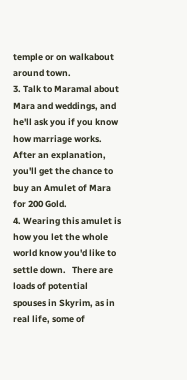temple or on walkabout around town.
3. Talk to Maramal about Mara and weddings, and he'll ask you if you know how marriage works. After an explanation, you'll get the chance to buy an Amulet of Mara for 200 Gold.
4. Wearing this amulet is how you let the whole world know you'd like to settle down.   There are loads of potential spouses in Skyrim, as in real life, some of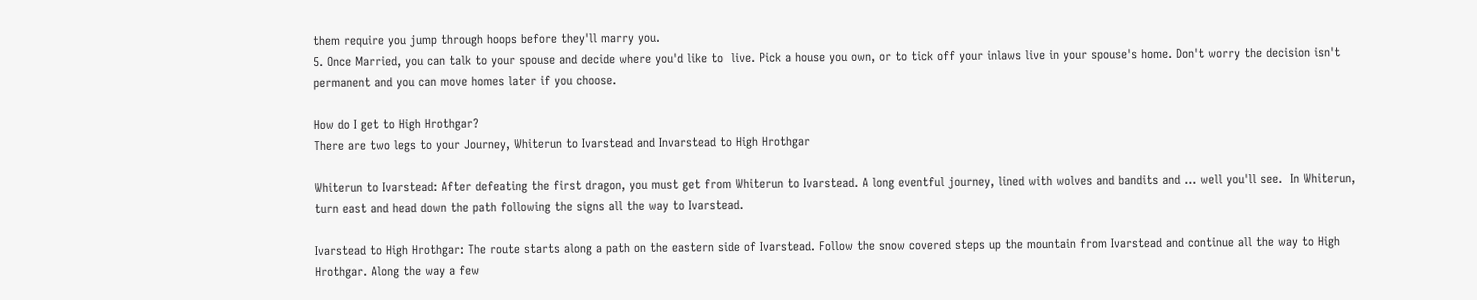them require you jump through hoops before they'll marry you.
5. Once Married, you can talk to your spouse and decide where you'd like to  live. Pick a house you own, or to tick off your inlaws live in your spouse's home. Don't worry the decision isn't permanent and you can move homes later if you choose.

How do I get to High Hrothgar?
There are two legs to your Journey, Whiterun to Ivarstead and Invarstead to High Hrothgar

Whiterun to Ivarstead: After defeating the first dragon, you must get from Whiterun to Ivarstead. A long eventful journey, lined with wolves and bandits and ... well you'll see.  In Whiterun, turn east and head down the path following the signs all the way to Ivarstead.

Ivarstead to High Hrothgar: The route starts along a path on the eastern side of Ivarstead. Follow the snow covered steps up the mountain from Ivarstead and continue all the way to High Hrothgar. Along the way a few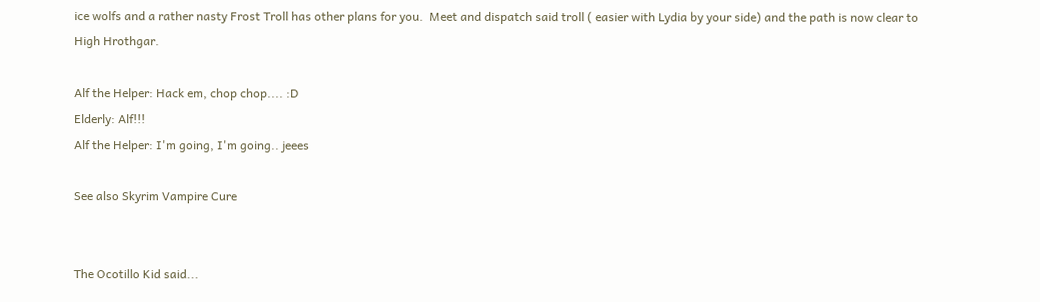ice wolfs and a rather nasty Frost Troll has other plans for you.  Meet and dispatch said troll ( easier with Lydia by your side) and the path is now clear to High Hrothgar.

Alf the Helper: Hack em, chop chop.... :D
Elderly: Alf!!!
Alf the Helper: I'm going, I'm going.. jeees

See also Skyrim Vampire Cure


The Ocotillo Kid said...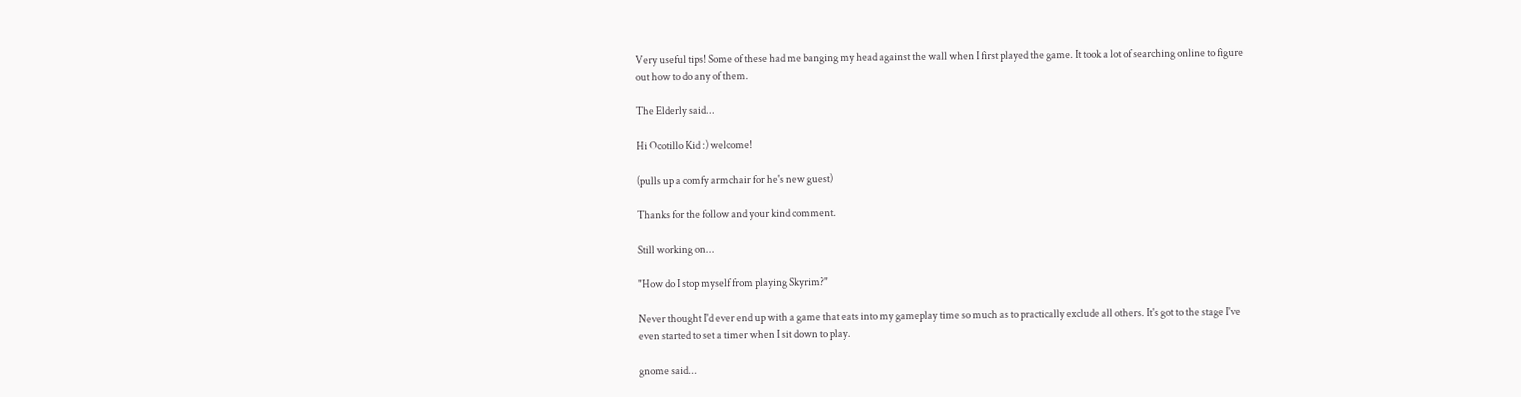Very useful tips! Some of these had me banging my head against the wall when I first played the game. It took a lot of searching online to figure out how to do any of them.

The Elderly said...

Hi Ocotillo Kid :) welcome!

(pulls up a comfy armchair for he's new guest)

Thanks for the follow and your kind comment.

Still working on...

"How do I stop myself from playing Skyrim?"

Never thought I'd ever end up with a game that eats into my gameplay time so much as to practically exclude all others. It's got to the stage I've even started to set a timer when I sit down to play.

gnome said...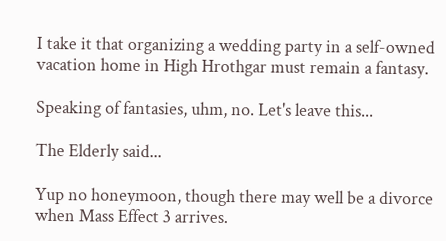I take it that organizing a wedding party in a self-owned vacation home in High Hrothgar must remain a fantasy.

Speaking of fantasies, uhm, no. Let's leave this...

The Elderly said...

Yup no honeymoon, though there may well be a divorce when Mass Effect 3 arrives.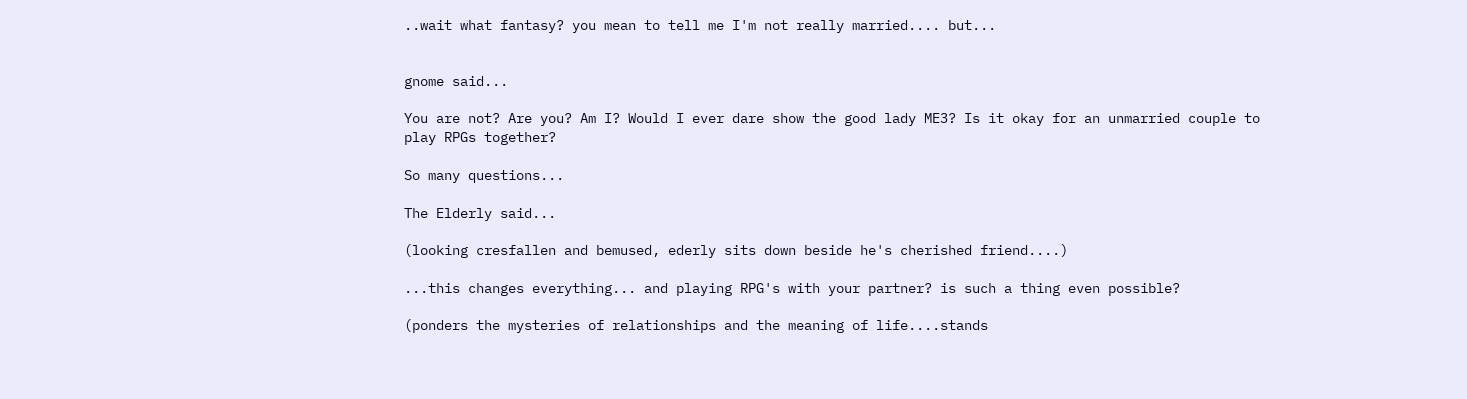..wait what fantasy? you mean to tell me I'm not really married.... but...


gnome said...

You are not? Are you? Am I? Would I ever dare show the good lady ME3? Is it okay for an unmarried couple to play RPGs together?

So many questions...

The Elderly said...

(looking cresfallen and bemused, ederly sits down beside he's cherished friend....)

...this changes everything... and playing RPG's with your partner? is such a thing even possible?

(ponders the mysteries of relationships and the meaning of life....stands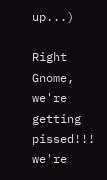up...)

Right Gnome, we're getting pissed!!! we're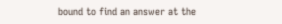bound to find an answer at the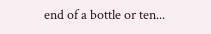end of a bottle or ten...